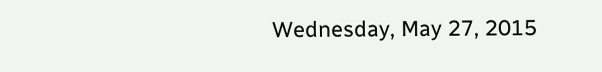Wednesday, May 27, 2015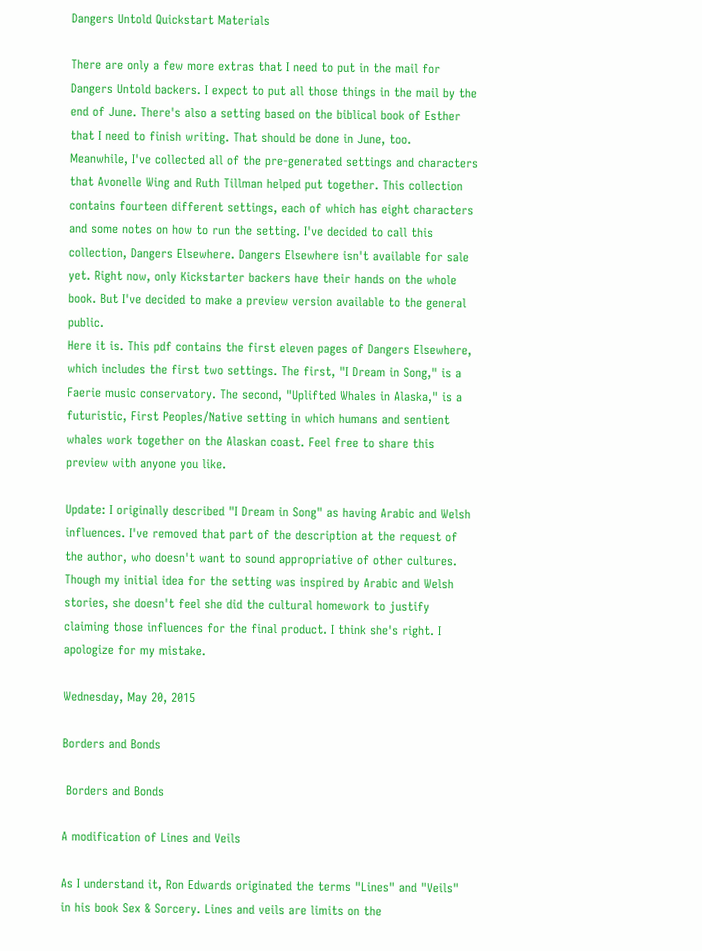Dangers Untold Quickstart Materials

There are only a few more extras that I need to put in the mail for Dangers Untold backers. I expect to put all those things in the mail by the end of June. There's also a setting based on the biblical book of Esther that I need to finish writing. That should be done in June, too.
Meanwhile, I've collected all of the pre-generated settings and characters that Avonelle Wing and Ruth Tillman helped put together. This collection contains fourteen different settings, each of which has eight characters and some notes on how to run the setting. I've decided to call this collection, Dangers Elsewhere. Dangers Elsewhere isn't available for sale yet. Right now, only Kickstarter backers have their hands on the whole book. But I've decided to make a preview version available to the general public.
Here it is. This pdf contains the first eleven pages of Dangers Elsewhere, which includes the first two settings. The first, "I Dream in Song," is a Faerie music conservatory. The second, "Uplifted Whales in Alaska," is a futuristic, First Peoples/Native setting in which humans and sentient whales work together on the Alaskan coast. Feel free to share this preview with anyone you like.

Update: I originally described "I Dream in Song" as having Arabic and Welsh influences. I've removed that part of the description at the request of the author, who doesn't want to sound appropriative of other cultures. Though my initial idea for the setting was inspired by Arabic and Welsh stories, she doesn't feel she did the cultural homework to justify claiming those influences for the final product. I think she's right. I apologize for my mistake.

Wednesday, May 20, 2015

Borders and Bonds

 Borders and Bonds

A modification of Lines and Veils

As I understand it, Ron Edwards originated the terms "Lines" and "Veils" in his book Sex & Sorcery. Lines and veils are limits on the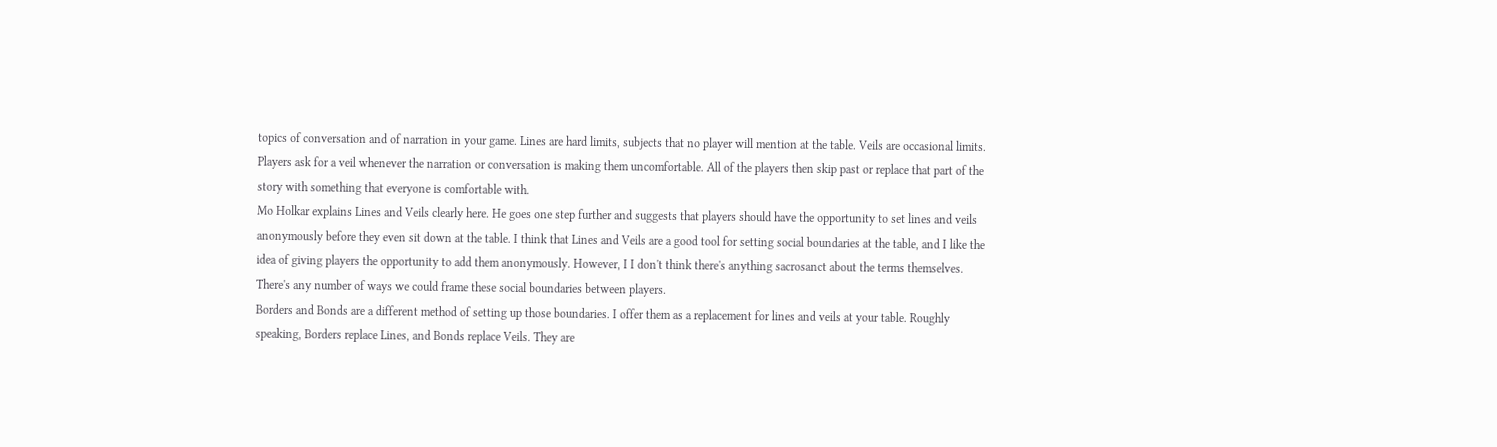topics of conversation and of narration in your game. Lines are hard limits, subjects that no player will mention at the table. Veils are occasional limits. Players ask for a veil whenever the narration or conversation is making them uncomfortable. All of the players then skip past or replace that part of the story with something that everyone is comfortable with.
Mo Holkar explains Lines and Veils clearly here. He goes one step further and suggests that players should have the opportunity to set lines and veils anonymously before they even sit down at the table. I think that Lines and Veils are a good tool for setting social boundaries at the table, and I like the idea of giving players the opportunity to add them anonymously. However, I I don't think there's anything sacrosanct about the terms themselves. There's any number of ways we could frame these social boundaries between players.
Borders and Bonds are a different method of setting up those boundaries. I offer them as a replacement for lines and veils at your table. Roughly speaking, Borders replace Lines, and Bonds replace Veils. They are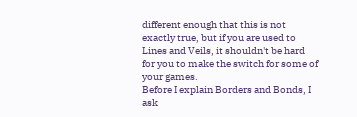different enough that this is not exactly true, but if you are used to Lines and Veils, it shouldn't be hard for you to make the switch for some of your games.
Before I explain Borders and Bonds, I ask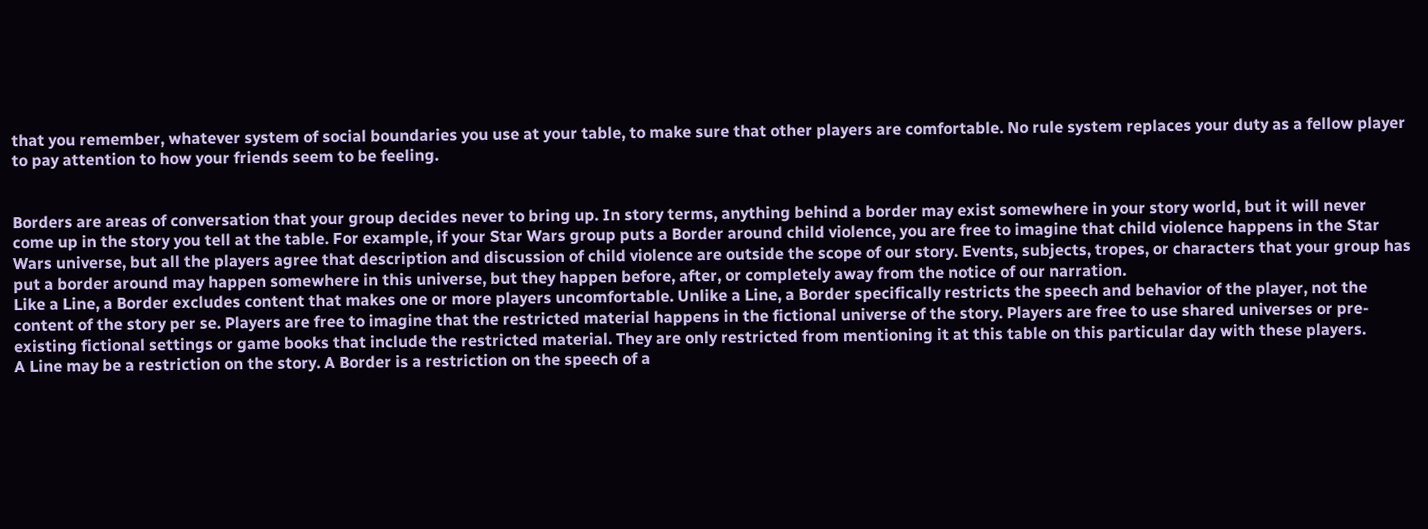that you remember, whatever system of social boundaries you use at your table, to make sure that other players are comfortable. No rule system replaces your duty as a fellow player to pay attention to how your friends seem to be feeling.


Borders are areas of conversation that your group decides never to bring up. In story terms, anything behind a border may exist somewhere in your story world, but it will never come up in the story you tell at the table. For example, if your Star Wars group puts a Border around child violence, you are free to imagine that child violence happens in the Star Wars universe, but all the players agree that description and discussion of child violence are outside the scope of our story. Events, subjects, tropes, or characters that your group has put a border around may happen somewhere in this universe, but they happen before, after, or completely away from the notice of our narration.
Like a Line, a Border excludes content that makes one or more players uncomfortable. Unlike a Line, a Border specifically restricts the speech and behavior of the player, not the content of the story per se. Players are free to imagine that the restricted material happens in the fictional universe of the story. Players are free to use shared universes or pre-existing fictional settings or game books that include the restricted material. They are only restricted from mentioning it at this table on this particular day with these players.
A Line may be a restriction on the story. A Border is a restriction on the speech of a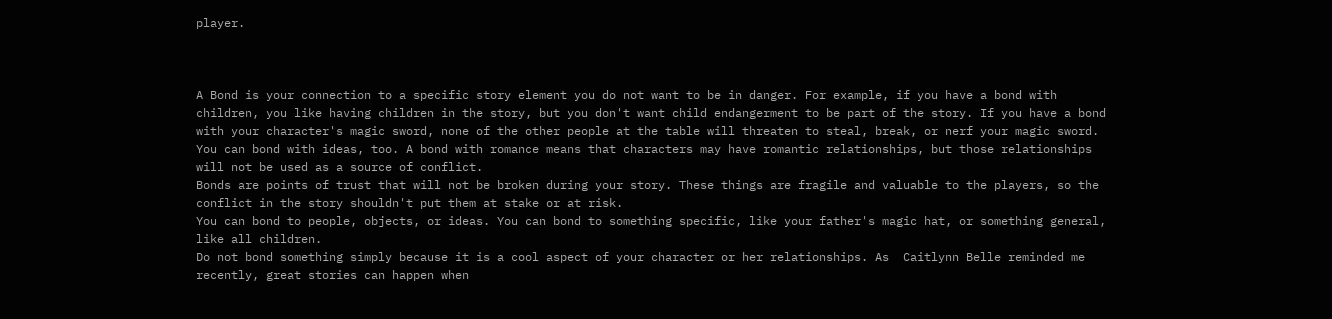player.



A Bond is your connection to a specific story element you do not want to be in danger. For example, if you have a bond with children, you like having children in the story, but you don't want child endangerment to be part of the story. If you have a bond with your character's magic sword, none of the other people at the table will threaten to steal, break, or nerf your magic sword. You can bond with ideas, too. A bond with romance means that characters may have romantic relationships, but those relationships will not be used as a source of conflict.
Bonds are points of trust that will not be broken during your story. These things are fragile and valuable to the players, so the conflict in the story shouldn't put them at stake or at risk.
You can bond to people, objects, or ideas. You can bond to something specific, like your father's magic hat, or something general, like all children.
Do not bond something simply because it is a cool aspect of your character or her relationships. As  Caitlynn Belle reminded me recently, great stories can happen when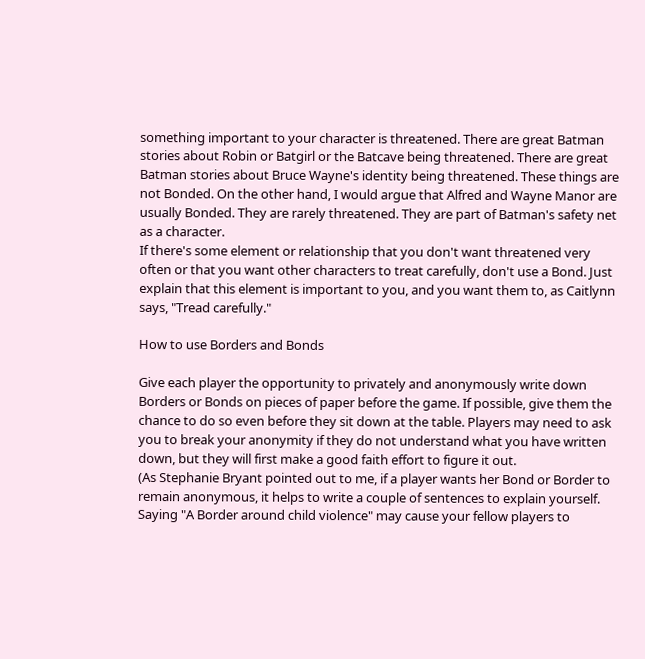something important to your character is threatened. There are great Batman stories about Robin or Batgirl or the Batcave being threatened. There are great Batman stories about Bruce Wayne's identity being threatened. These things are not Bonded. On the other hand, I would argue that Alfred and Wayne Manor are usually Bonded. They are rarely threatened. They are part of Batman's safety net as a character.
If there's some element or relationship that you don't want threatened very often or that you want other characters to treat carefully, don't use a Bond. Just explain that this element is important to you, and you want them to, as Caitlynn says, "Tread carefully."

How to use Borders and Bonds

Give each player the opportunity to privately and anonymously write down Borders or Bonds on pieces of paper before the game. If possible, give them the chance to do so even before they sit down at the table. Players may need to ask you to break your anonymity if they do not understand what you have written down, but they will first make a good faith effort to figure it out.
(As Stephanie Bryant pointed out to me, if a player wants her Bond or Border to remain anonymous, it helps to write a couple of sentences to explain yourself. Saying "A Border around child violence" may cause your fellow players to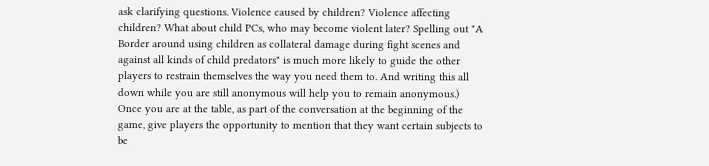ask clarifying questions. Violence caused by children? Violence affecting children? What about child PCs, who may become violent later? Spelling out "A Border around using children as collateral damage during fight scenes and against all kinds of child predators" is much more likely to guide the other players to restrain themselves the way you need them to. And writing this all down while you are still anonymous will help you to remain anonymous.)
Once you are at the table, as part of the conversation at the beginning of the game, give players the opportunity to mention that they want certain subjects to be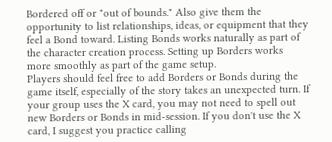Bordered off or "out of bounds." Also give them the opportunity to list relationships, ideas, or equipment that they feel a Bond toward. Listing Bonds works naturally as part of the character creation process. Setting up Borders works more smoothly as part of the game setup.
Players should feel free to add Borders or Bonds during the game itself, especially of the story takes an unexpected turn. If your group uses the X card, you may not need to spell out new Borders or Bonds in mid-session. If you don't use the X card, I suggest you practice calling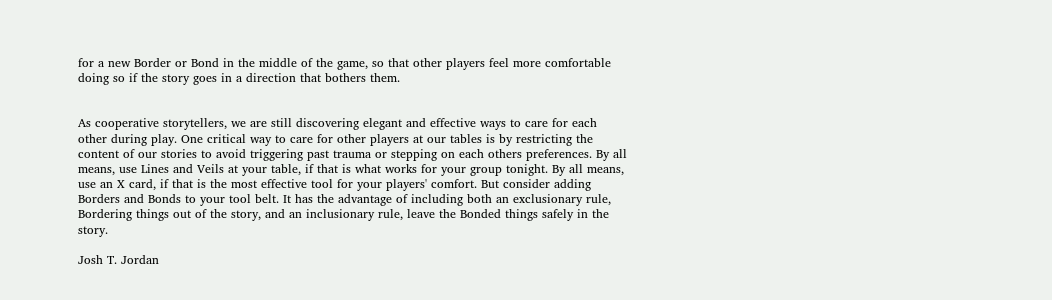for a new Border or Bond in the middle of the game, so that other players feel more comfortable doing so if the story goes in a direction that bothers them.


As cooperative storytellers, we are still discovering elegant and effective ways to care for each other during play. One critical way to care for other players at our tables is by restricting the content of our stories to avoid triggering past trauma or stepping on each others preferences. By all means, use Lines and Veils at your table, if that is what works for your group tonight. By all means, use an X card, if that is the most effective tool for your players' comfort. But consider adding Borders and Bonds to your tool belt. It has the advantage of including both an exclusionary rule, Bordering things out of the story, and an inclusionary rule, leave the Bonded things safely in the story.

Josh T. Jordan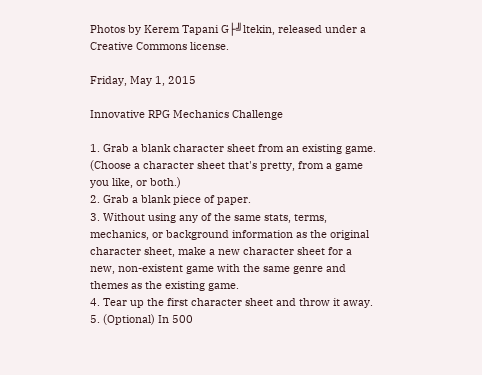Photos by Kerem Tapani G├╝ltekin, released under a Creative Commons license.

Friday, May 1, 2015

Innovative RPG Mechanics Challenge

1. Grab a blank character sheet from an existing game. (Choose a character sheet that's pretty, from a game you like, or both.)
2. Grab a blank piece of paper.
3. Without using any of the same stats, terms, mechanics, or background information as the original character sheet, make a new character sheet for a new, non-existent game with the same genre and themes as the existing game.
4. Tear up the first character sheet and throw it away.
5. (Optional) In 500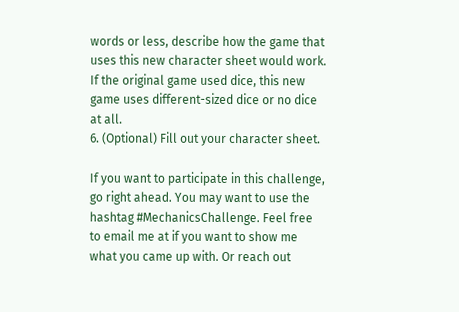words or less, describe how the game that uses this new character sheet would work. If the original game used dice, this new game uses different-sized dice or no dice at all.
6. (Optional) Fill out your character sheet.

If you want to participate in this challenge, go right ahead. You may want to use the hashtag #MechanicsChallenge. Feel free to email me at if you want to show me what you came up with. Or reach out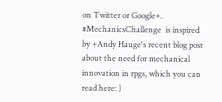on Twitter or Google+.
#MechanicsChallenge  is inspired by +Andy Hauge's recent blog post about the need for mechanical innovation in rpgs, which you can read here: )